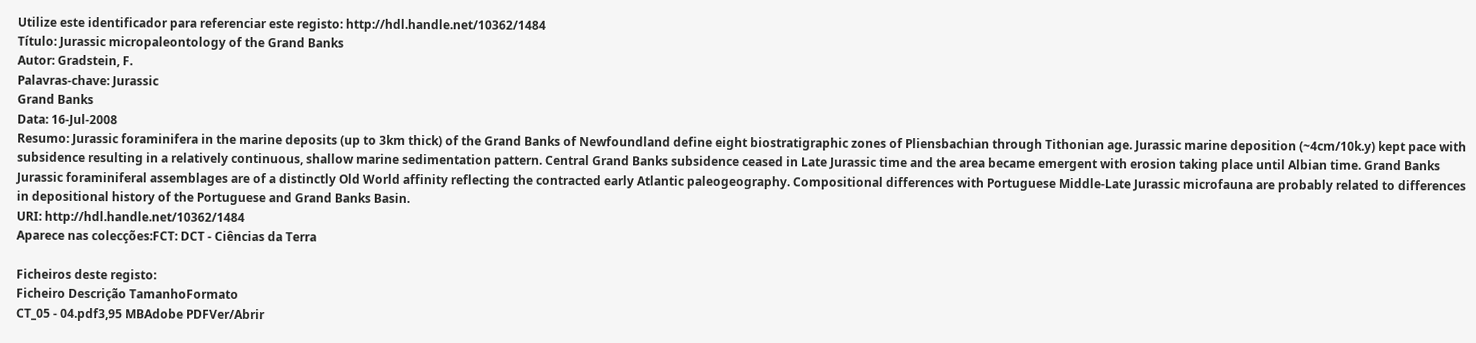Utilize este identificador para referenciar este registo: http://hdl.handle.net/10362/1484
Título: Jurassic micropaleontology of the Grand Banks
Autor: Gradstein, F.
Palavras-chave: Jurassic
Grand Banks
Data: 16-Jul-2008
Resumo: Jurassic foraminifera in the marine deposits (up to 3km thick) of the Grand Banks of Newfoundland define eight biostratigraphic zones of Pliensbachian through Tithonian age. Jurassic marine deposition (~4cm/10k.y) kept pace with subsidence resulting in a relatively continuous, shallow marine sedimentation pattern. Central Grand Banks subsidence ceased in Late Jurassic time and the area became emergent with erosion taking place until Albian time. Grand Banks Jurassic foraminiferal assemblages are of a distinctly Old World affinity reflecting the contracted early Atlantic paleogeography. Compositional differences with Portuguese Middle-Late Jurassic microfauna are probably related to differences in depositional history of the Portuguese and Grand Banks Basin.
URI: http://hdl.handle.net/10362/1484
Aparece nas colecções:FCT: DCT - Ciências da Terra

Ficheiros deste registo:
Ficheiro Descrição TamanhoFormato
CT_05 - 04.pdf3,95 MBAdobe PDFVer/Abrir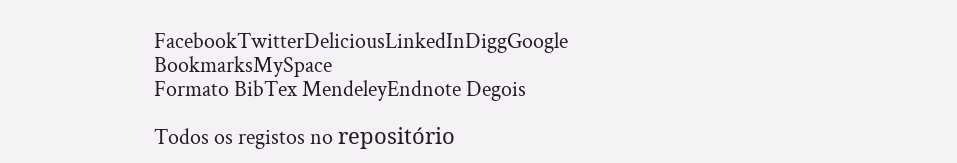FacebookTwitterDeliciousLinkedInDiggGoogle BookmarksMySpace
Formato BibTex MendeleyEndnote Degois

Todos os registos no repositório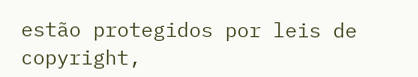estão protegidos por leis de copyright,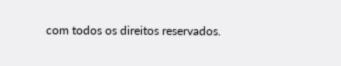com todos os direitos reservados.